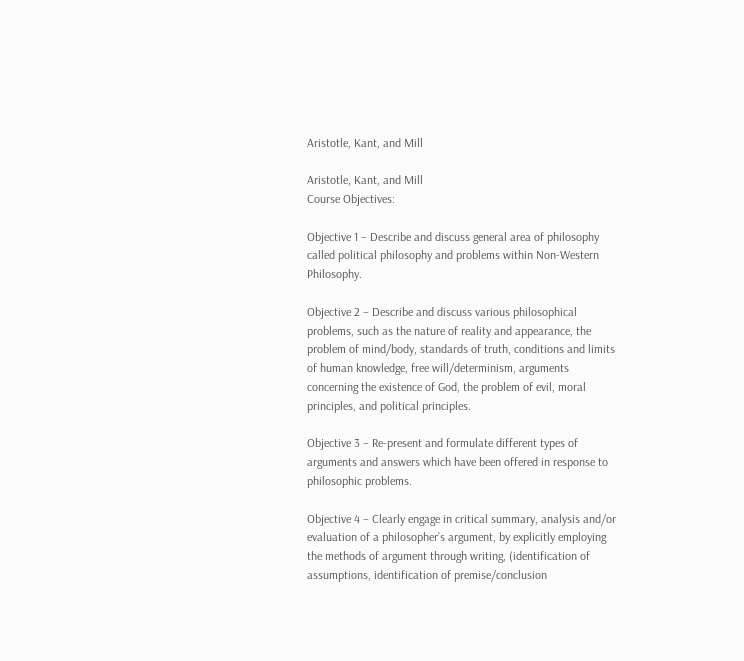Aristotle, Kant, and Mill

Aristotle, Kant, and Mill
Course Objectives:

Objective 1 – Describe and discuss general area of philosophy called political philosophy and problems within Non-Western Philosophy.

Objective 2 – Describe and discuss various philosophical problems, such as the nature of reality and appearance, the problem of mind/body, standards of truth, conditions and limits of human knowledge, free will/determinism, arguments concerning the existence of God, the problem of evil, moral principles, and political principles.

Objective 3 – Re-present and formulate different types of arguments and answers which have been offered in response to philosophic problems.

Objective 4 – Clearly engage in critical summary, analysis and/or evaluation of a philosopher’s argument, by explicitly employing the methods of argument through writing, (identification of assumptions, identification of premise/conclusion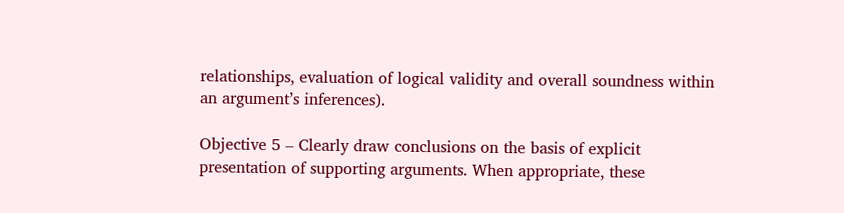relationships, evaluation of logical validity and overall soundness within an argument’s inferences).

Objective 5 – Clearly draw conclusions on the basis of explicit presentation of supporting arguments. When appropriate, these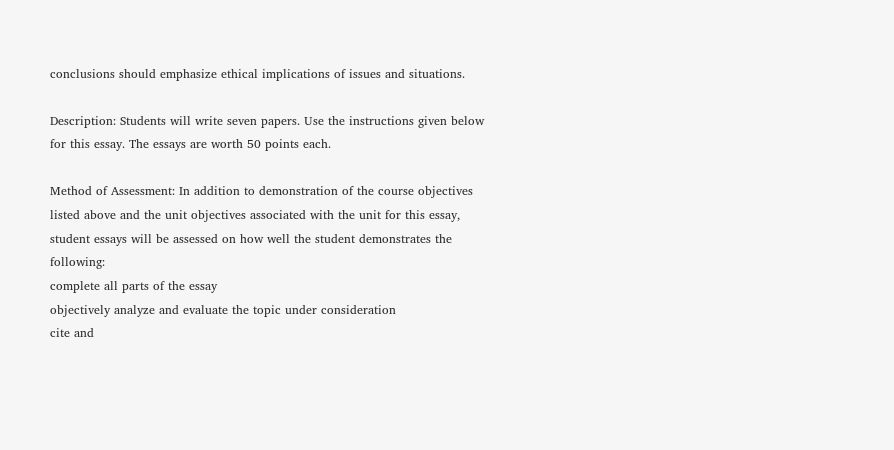conclusions should emphasize ethical implications of issues and situations.

Description: Students will write seven papers. Use the instructions given below for this essay. The essays are worth 50 points each.

Method of Assessment: In addition to demonstration of the course objectives listed above and the unit objectives associated with the unit for this essay, student essays will be assessed on how well the student demonstrates the following:
complete all parts of the essay
objectively analyze and evaluate the topic under consideration
cite and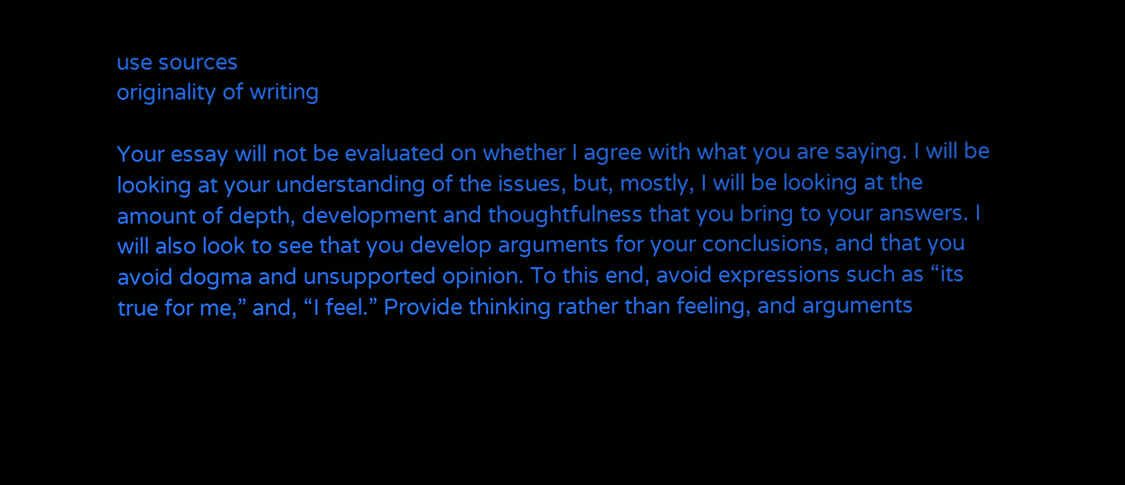use sources
originality of writing

Your essay will not be evaluated on whether I agree with what you are saying. I will be looking at your understanding of the issues, but, mostly, I will be looking at the amount of depth, development and thoughtfulness that you bring to your answers. I will also look to see that you develop arguments for your conclusions, and that you avoid dogma and unsupported opinion. To this end, avoid expressions such as “its true for me,” and, “I feel.” Provide thinking rather than feeling, and arguments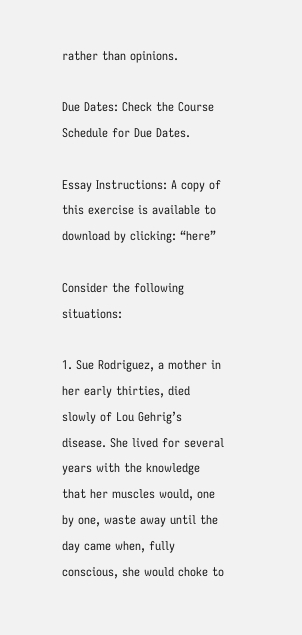rather than opinions.

Due Dates: Check the Course Schedule for Due Dates.

Essay Instructions: A copy of this exercise is available to download by clicking: “here”

Consider the following situations:

1. Sue Rodriguez, a mother in her early thirties, died slowly of Lou Gehrig’s disease. She lived for several years with the knowledge that her muscles would, one by one, waste away until the day came when, fully conscious, she would choke to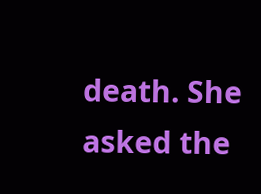death. She asked the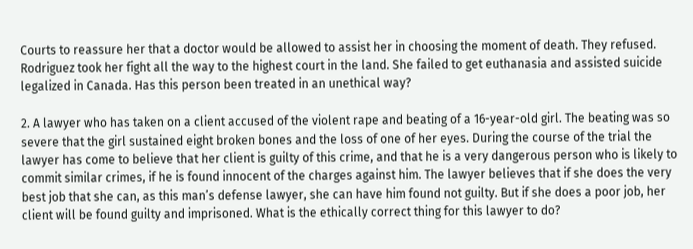Courts to reassure her that a doctor would be allowed to assist her in choosing the moment of death. They refused. Rodriguez took her fight all the way to the highest court in the land. She failed to get euthanasia and assisted suicide legalized in Canada. Has this person been treated in an unethical way?

2. A lawyer who has taken on a client accused of the violent rape and beating of a 16-year-old girl. The beating was so severe that the girl sustained eight broken bones and the loss of one of her eyes. During the course of the trial the lawyer has come to believe that her client is guilty of this crime, and that he is a very dangerous person who is likely to commit similar crimes, if he is found innocent of the charges against him. The lawyer believes that if she does the very best job that she can, as this man’s defense lawyer, she can have him found not guilty. But if she does a poor job, her client will be found guilty and imprisoned. What is the ethically correct thing for this lawyer to do?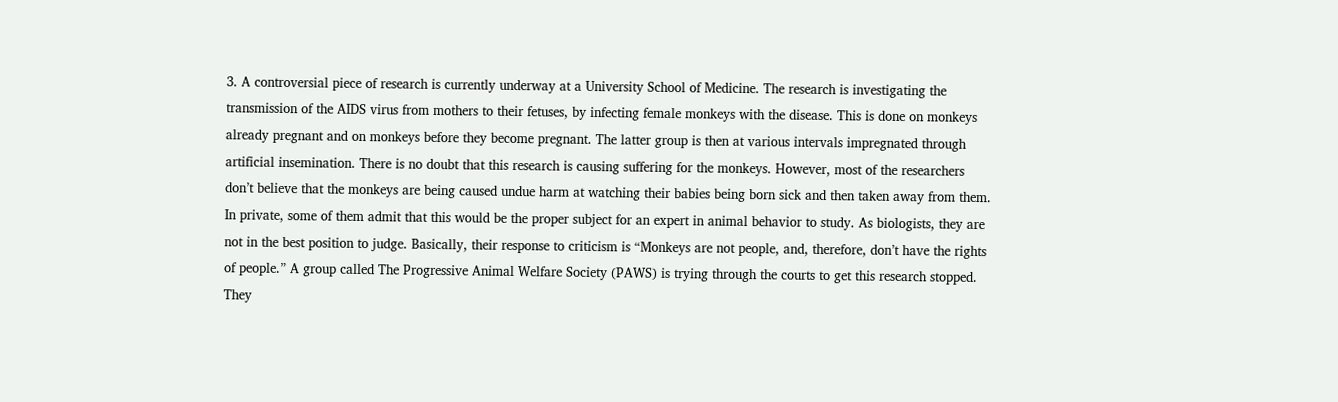3. A controversial piece of research is currently underway at a University School of Medicine. The research is investigating the transmission of the AIDS virus from mothers to their fetuses, by infecting female monkeys with the disease. This is done on monkeys already pregnant and on monkeys before they become pregnant. The latter group is then at various intervals impregnated through artificial insemination. There is no doubt that this research is causing suffering for the monkeys. However, most of the researchers don’t believe that the monkeys are being caused undue harm at watching their babies being born sick and then taken away from them. In private, some of them admit that this would be the proper subject for an expert in animal behavior to study. As biologists, they are not in the best position to judge. Basically, their response to criticism is “Monkeys are not people, and, therefore, don’t have the rights of people.” A group called The Progressive Animal Welfare Society (PAWS) is trying through the courts to get this research stopped. They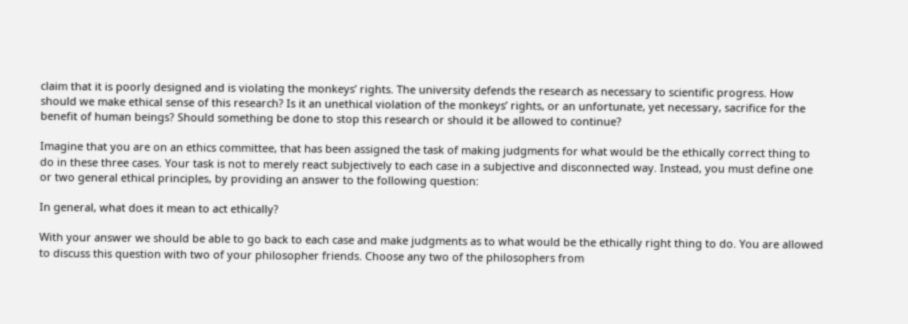claim that it is poorly designed and is violating the monkeys’ rights. The university defends the research as necessary to scientific progress. How should we make ethical sense of this research? Is it an unethical violation of the monkeys’ rights, or an unfortunate, yet necessary, sacrifice for the benefit of human beings? Should something be done to stop this research or should it be allowed to continue?

Imagine that you are on an ethics committee, that has been assigned the task of making judgments for what would be the ethically correct thing to do in these three cases. Your task is not to merely react subjectively to each case in a subjective and disconnected way. Instead, you must define one or two general ethical principles, by providing an answer to the following question:

In general, what does it mean to act ethically?

With your answer we should be able to go back to each case and make judgments as to what would be the ethically right thing to do. You are allowed to discuss this question with two of your philosopher friends. Choose any two of the philosophers from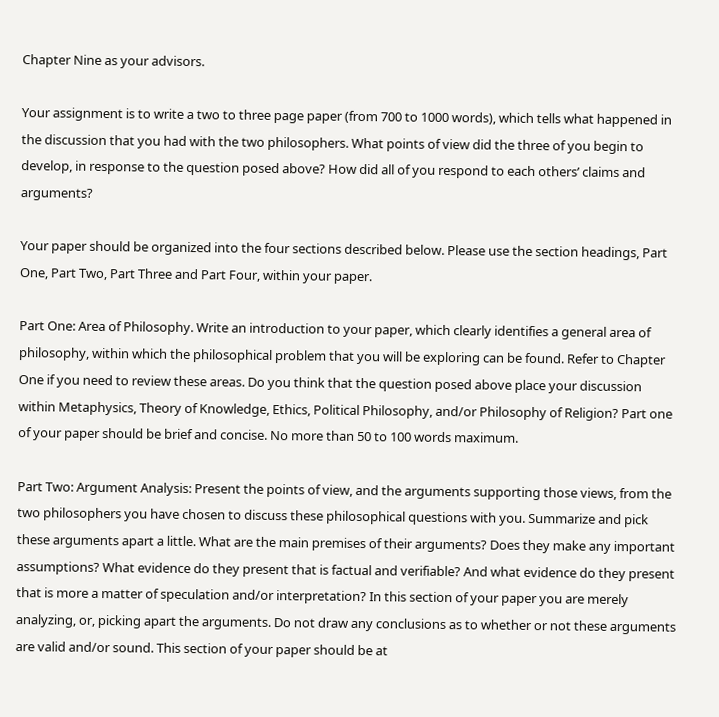Chapter Nine as your advisors.

Your assignment is to write a two to three page paper (from 700 to 1000 words), which tells what happened in the discussion that you had with the two philosophers. What points of view did the three of you begin to develop, in response to the question posed above? How did all of you respond to each others’ claims and arguments?

Your paper should be organized into the four sections described below. Please use the section headings, Part One, Part Two, Part Three and Part Four, within your paper.

Part One: Area of Philosophy. Write an introduction to your paper, which clearly identifies a general area of philosophy, within which the philosophical problem that you will be exploring can be found. Refer to Chapter One if you need to review these areas. Do you think that the question posed above place your discussion within Metaphysics, Theory of Knowledge, Ethics, Political Philosophy, and/or Philosophy of Religion? Part one of your paper should be brief and concise. No more than 50 to 100 words maximum.

Part Two: Argument Analysis: Present the points of view, and the arguments supporting those views, from the two philosophers you have chosen to discuss these philosophical questions with you. Summarize and pick these arguments apart a little. What are the main premises of their arguments? Does they make any important assumptions? What evidence do they present that is factual and verifiable? And what evidence do they present that is more a matter of speculation and/or interpretation? In this section of your paper you are merely analyzing, or, picking apart the arguments. Do not draw any conclusions as to whether or not these arguments are valid and/or sound. This section of your paper should be at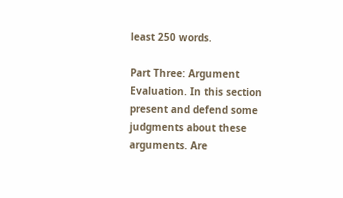least 250 words.

Part Three: Argument Evaluation. In this section present and defend some judgments about these arguments. Are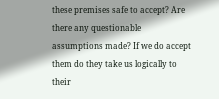these premises safe to accept? Are there any questionable assumptions made? If we do accept them do they take us logically to their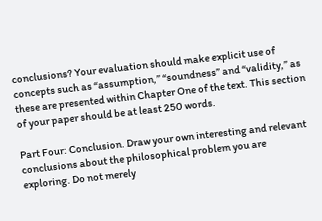conclusions? Your evaluation should make explicit use of concepts such as “assumption,” “soundness” and “validity,” as these are presented within Chapter One of the text. This section of your paper should be at least 250 words.

Part Four: Conclusion. Draw your own interesting and relevant conclusions about the philosophical problem you are exploring. Do not merely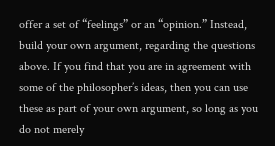offer a set of “feelings” or an “opinion.” Instead, build your own argument, regarding the questions above. If you find that you are in agreement with some of the philosopher’s ideas, then you can use these as part of your own argument, so long as you do not merely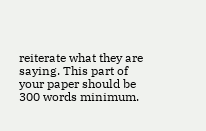reiterate what they are saying. This part of your paper should be 300 words minimum.